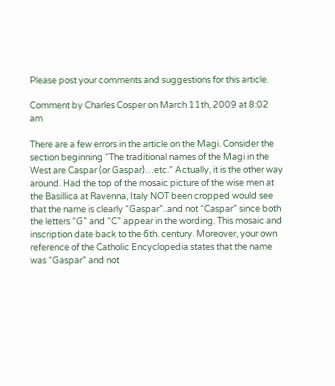Please post your comments and suggestions for this article.

Comment by Charles Cosper on March 11th, 2009 at 8:02 am

There are a few errors in the article on the Magi. Consider the section beginning “The traditional names of the Magi in the West are Caspar (or Gaspar)…etc.” Actually, it is the other way around. Had the top of the mosaic picture of the wise men at the Basillica at Ravenna, Italy NOT been cropped would see that the name is clearly “Gaspar”..and not “Caspar” since both the letters “G” and “C” appear in the wording. This mosaic and inscription date back to the 6th. century. Moreover, your own reference of the Catholic Encyclopedia states that the name was “Gaspar” and not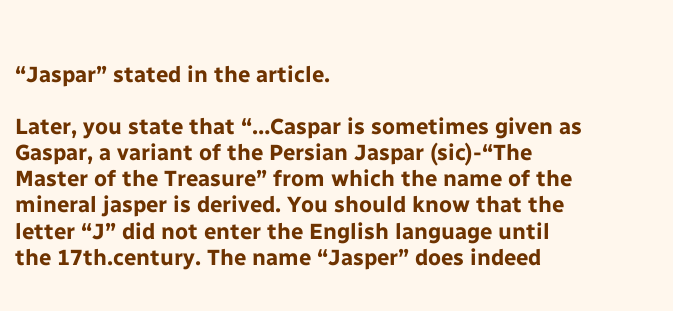“Jaspar” stated in the article.

Later, you state that “…Caspar is sometimes given as Gaspar, a variant of the Persian Jaspar (sic)-“The Master of the Treasure” from which the name of the mineral jasper is derived. You should know that the letter “J” did not enter the English language until the 17th.century. The name “Jasper” does indeed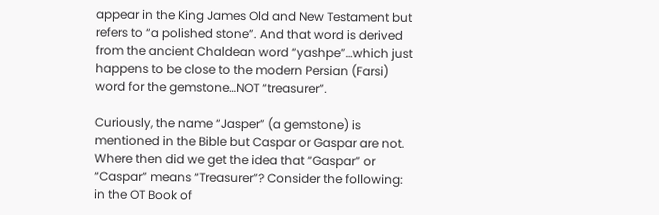appear in the King James Old and New Testament but refers to “a polished stone”. And that word is derived from the ancient Chaldean word “yashpe”…which just happens to be close to the modern Persian (Farsi) word for the gemstone…NOT “treasurer”.

Curiously, the name “Jasper” (a gemstone) is mentioned in the Bible but Caspar or Gaspar are not. Where then did we get the idea that “Gaspar” or “Caspar” means “Treasurer”? Consider the following: in the OT Book of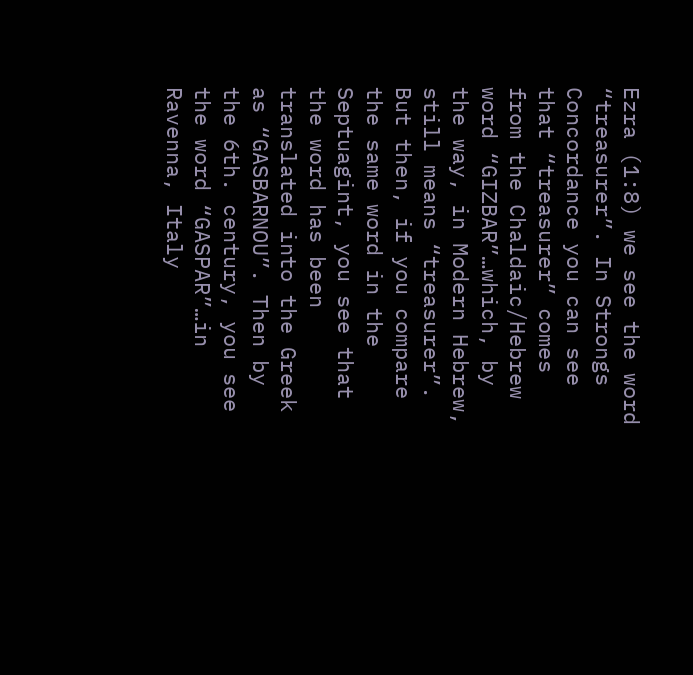Ezra (1:8) we see the word “treasurer”. In Strongs Concordance you can see that “treasurer” comes from the Chaldaic/Hebrew word “GIZBAR”…which, by the way, in Modern Hebrew, still means “treasurer”. But then, if you compare the same word in the Septuagint, you see that the word has been translated into the Greek as “GASBARNOU”. Then by the 6th. century, you see the word “GASPAR”…in Ravenna, Italy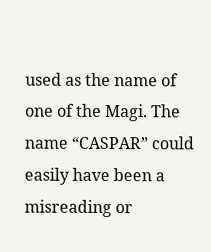used as the name of one of the Magi. The name “CASPAR” could easily have been a misreading or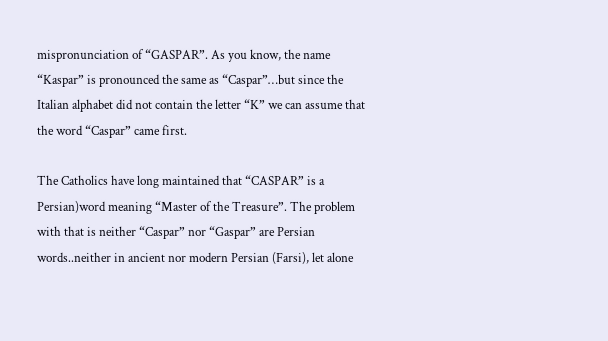mispronunciation of “GASPAR”. As you know, the name “Kaspar” is pronounced the same as “Caspar”…but since the Italian alphabet did not contain the letter “K” we can assume that the word “Caspar” came first.

The Catholics have long maintained that “CASPAR” is a Persian)word meaning “Master of the Treasure”. The problem with that is neither “Caspar” nor “Gaspar” are Persian words..neither in ancient nor modern Persian (Farsi), let alone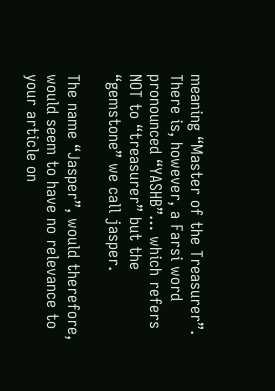meaning “Master of the Treasurer”. There is, however, a Farsi word pronounced “YASHB”… which refers NOT to “treasurer” but the “gemstone” we call jasper.

The name “Jasper”, would therefore, would seem to have no relevance to your article on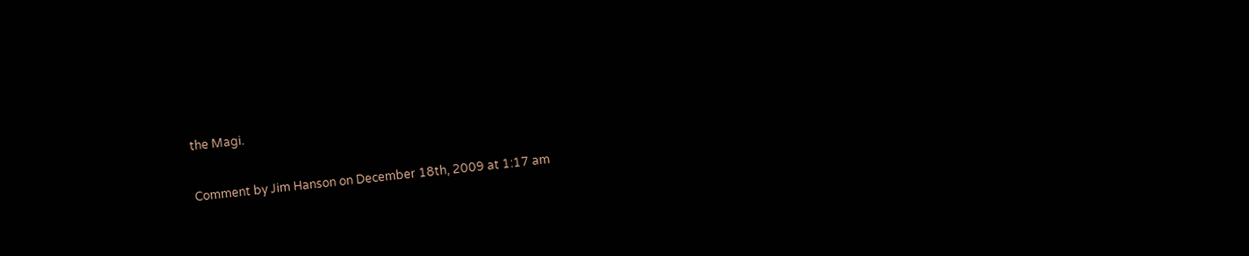the Magi.

Comment by Jim Hanson on December 18th, 2009 at 1:17 am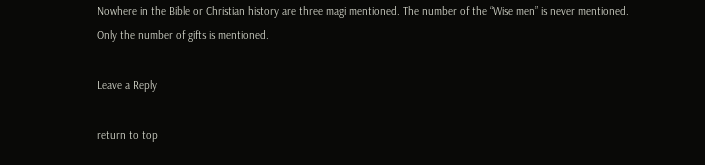Nowhere in the Bible or Christian history are three magi mentioned. The number of the “Wise men” is never mentioned. Only the number of gifts is mentioned.

Leave a Reply

return to top